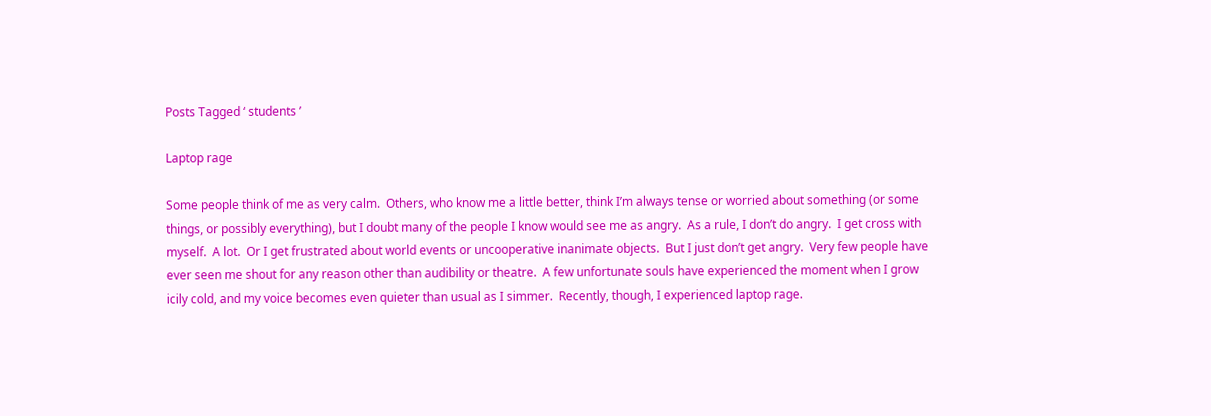Posts Tagged ‘ students ’

Laptop rage

Some people think of me as very calm.  Others, who know me a little better, think I’m always tense or worried about something (or some things, or possibly everything), but I doubt many of the people I know would see me as angry.  As a rule, I don’t do angry.  I get cross with myself.  A lot.  Or I get frustrated about world events or uncooperative inanimate objects.  But I just don’t get angry.  Very few people have ever seen me shout for any reason other than audibility or theatre.  A few unfortunate souls have experienced the moment when I grow icily cold, and my voice becomes even quieter than usual as I simmer.  Recently, though, I experienced laptop rage.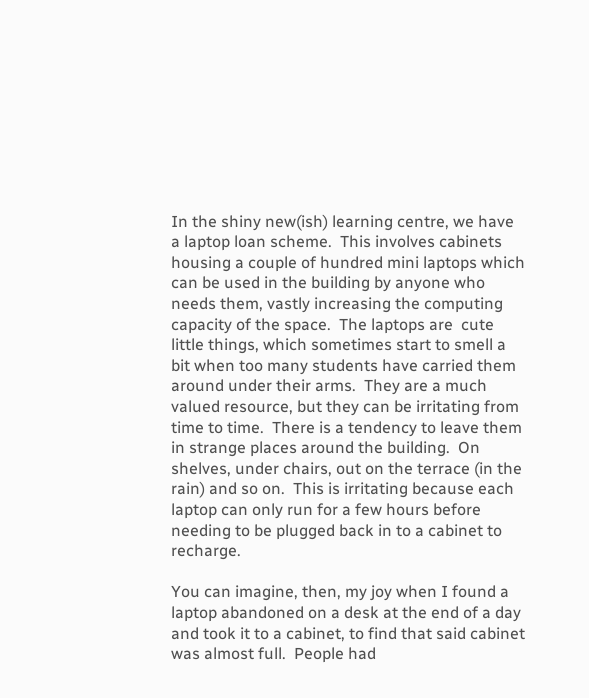In the shiny new(ish) learning centre, we have a laptop loan scheme.  This involves cabinets housing a couple of hundred mini laptops which can be used in the building by anyone who needs them, vastly increasing the computing capacity of the space.  The laptops are  cute little things, which sometimes start to smell a bit when too many students have carried them around under their arms.  They are a much valued resource, but they can be irritating from time to time.  There is a tendency to leave them in strange places around the building.  On shelves, under chairs, out on the terrace (in the rain) and so on.  This is irritating because each laptop can only run for a few hours before needing to be plugged back in to a cabinet to recharge.

You can imagine, then, my joy when I found a laptop abandoned on a desk at the end of a day and took it to a cabinet, to find that said cabinet was almost full.  People had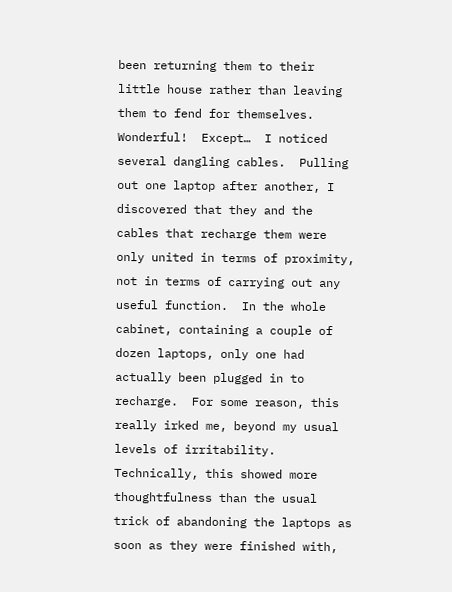been returning them to their little house rather than leaving them to fend for themselves.  Wonderful!  Except…  I noticed several dangling cables.  Pulling out one laptop after another, I discovered that they and the cables that recharge them were only united in terms of proximity, not in terms of carrying out any useful function.  In the whole cabinet, containing a couple of dozen laptops, only one had actually been plugged in to recharge.  For some reason, this really irked me, beyond my usual levels of irritability.  Technically, this showed more thoughtfulness than the usual trick of abandoning the laptops as soon as they were finished with,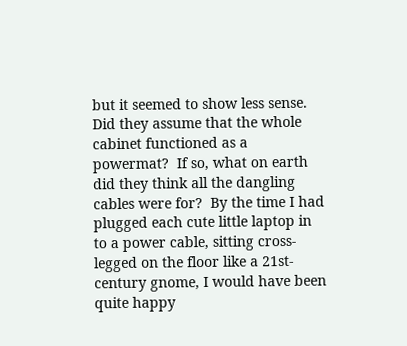but it seemed to show less sense.  Did they assume that the whole cabinet functioned as a powermat?  If so, what on earth did they think all the dangling cables were for?  By the time I had plugged each cute little laptop in to a power cable, sitting cross-legged on the floor like a 21st-century gnome, I would have been quite happy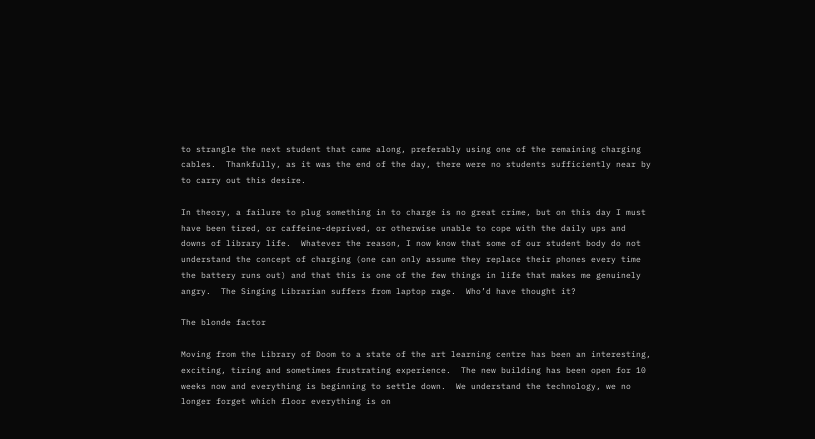to strangle the next student that came along, preferably using one of the remaining charging cables.  Thankfully, as it was the end of the day, there were no students sufficiently near by to carry out this desire.

In theory, a failure to plug something in to charge is no great crime, but on this day I must have been tired, or caffeine-deprived, or otherwise unable to cope with the daily ups and downs of library life.  Whatever the reason, I now know that some of our student body do not understand the concept of charging (one can only assume they replace their phones every time the battery runs out) and that this is one of the few things in life that makes me genuinely angry.  The Singing Librarian suffers from laptop rage.  Who’d have thought it?

The blonde factor

Moving from the Library of Doom to a state of the art learning centre has been an interesting, exciting, tiring and sometimes frustrating experience.  The new building has been open for 10 weeks now and everything is beginning to settle down.  We understand the technology, we no longer forget which floor everything is on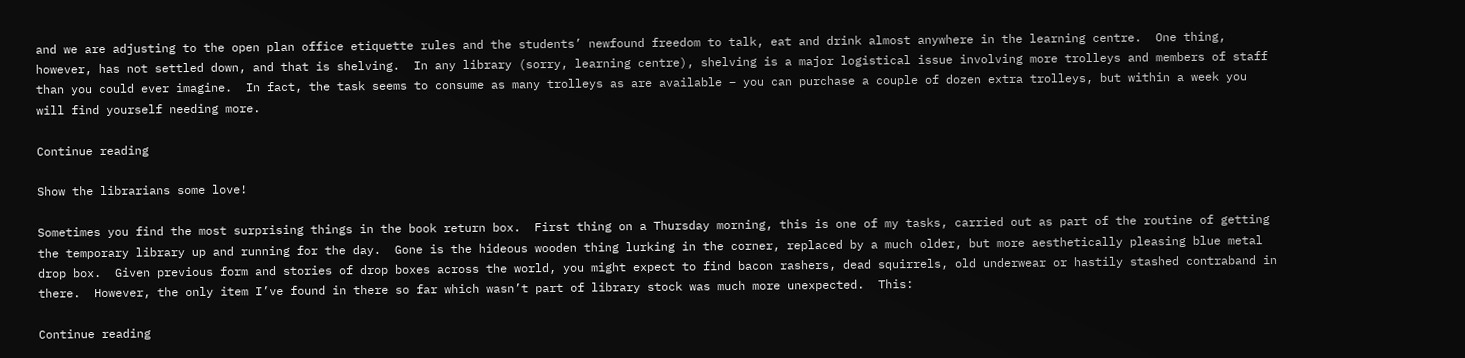and we are adjusting to the open plan office etiquette rules and the students’ newfound freedom to talk, eat and drink almost anywhere in the learning centre.  One thing, however, has not settled down, and that is shelving.  In any library (sorry, learning centre), shelving is a major logistical issue involving more trolleys and members of staff than you could ever imagine.  In fact, the task seems to consume as many trolleys as are available – you can purchase a couple of dozen extra trolleys, but within a week you will find yourself needing more.

Continue reading

Show the librarians some love!

Sometimes you find the most surprising things in the book return box.  First thing on a Thursday morning, this is one of my tasks, carried out as part of the routine of getting the temporary library up and running for the day.  Gone is the hideous wooden thing lurking in the corner, replaced by a much older, but more aesthetically pleasing blue metal drop box.  Given previous form and stories of drop boxes across the world, you might expect to find bacon rashers, dead squirrels, old underwear or hastily stashed contraband in there.  However, the only item I’ve found in there so far which wasn’t part of library stock was much more unexpected.  This:

Continue reading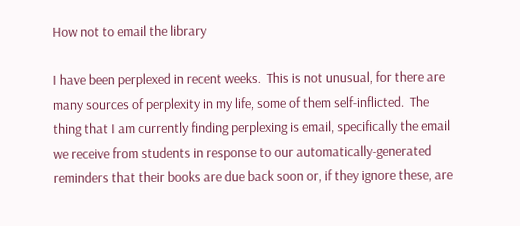How not to email the library

I have been perplexed in recent weeks.  This is not unusual, for there are many sources of perplexity in my life, some of them self-inflicted.  The thing that I am currently finding perplexing is email, specifically the email we receive from students in response to our automatically-generated reminders that their books are due back soon or, if they ignore these, are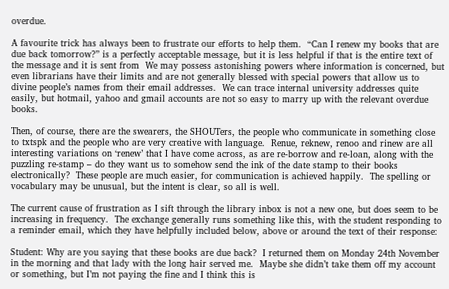overdue.

A favourite trick has always been to frustrate our efforts to help them.  “Can I renew my books that are due back tomorrow?” is a perfectly acceptable message, but it is less helpful if that is the entire text of the message and it is sent from  We may possess astonishing powers where information is concerned, but even librarians have their limits and are not generally blessed with special powers that allow us to divine people’s names from their email addresses.  We can trace internal university addresses quite easily, but hotmail, yahoo and gmail accounts are not so easy to marry up with the relevant overdue books.

Then, of course, there are the swearers, the SHOUTers, the people who communicate in something close to txtspk and the people who are very creative with language.  Renue, reknew, renoo and rinew are all interesting variations on ‘renew’ that I have come across, as are re-borrow and re-loan, along with the puzzling re-stamp – do they want us to somehow send the ink of the date stamp to their books electronically?  These people are much easier, for communication is achieved happily.  The spelling or vocabulary may be unusual, but the intent is clear, so all is well.

The current cause of frustration as I sift through the library inbox is not a new one, but does seem to be increasing in frequency.  The exchange generally runs something like this, with the student responding to a reminder email, which they have helpfully included below, above or around the text of their response:

Student: Why are you saying that these books are due back?  I returned them on Monday 24th November in the morning and that lady with the long hair served me.  Maybe she didn’t take them off my account or something, but I’m not paying the fine and I think this is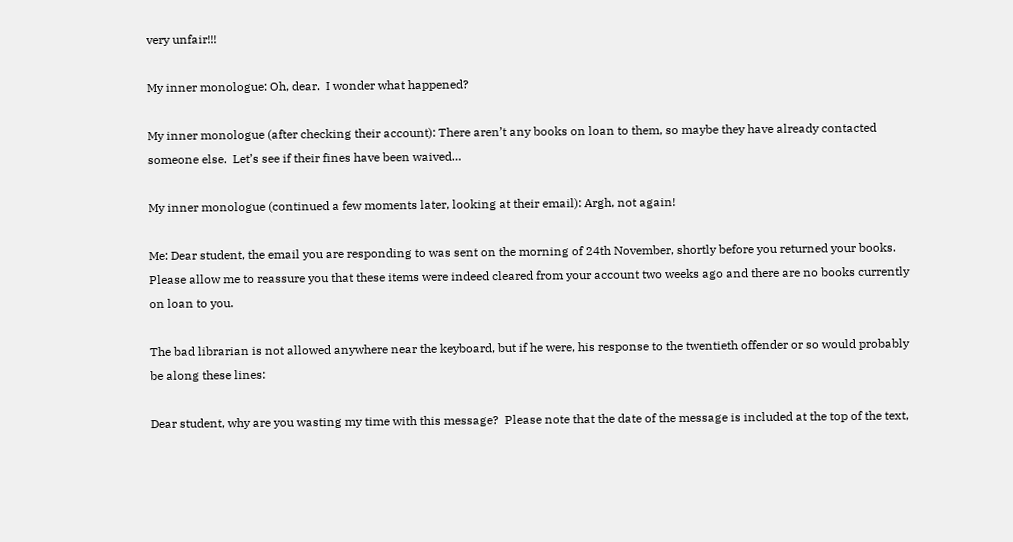very unfair!!!

My inner monologue: Oh, dear.  I wonder what happened?

My inner monologue (after checking their account): There aren’t any books on loan to them, so maybe they have already contacted someone else.  Let’s see if their fines have been waived…

My inner monologue (continued a few moments later, looking at their email): Argh, not again!

Me: Dear student, the email you are responding to was sent on the morning of 24th November, shortly before you returned your books.  Please allow me to reassure you that these items were indeed cleared from your account two weeks ago and there are no books currently on loan to you.

The bad librarian is not allowed anywhere near the keyboard, but if he were, his response to the twentieth offender or so would probably be along these lines:

Dear student, why are you wasting my time with this message?  Please note that the date of the message is included at the top of the text,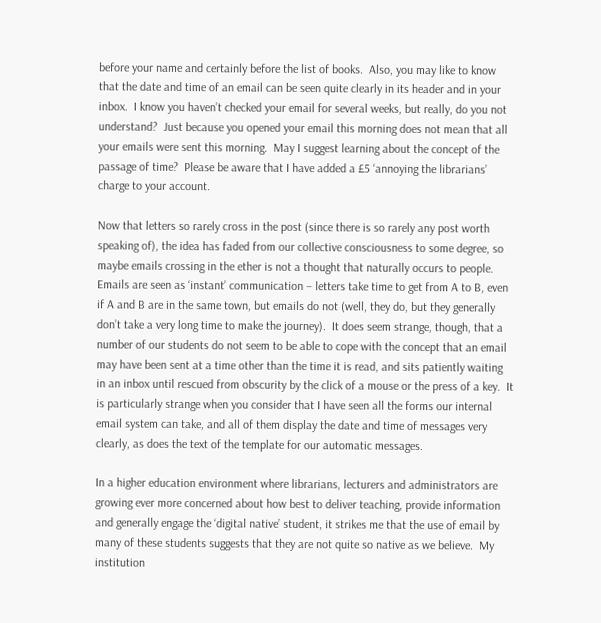before your name and certainly before the list of books.  Also, you may like to know that the date and time of an email can be seen quite clearly in its header and in your inbox.  I know you haven’t checked your email for several weeks, but really, do you not understand?  Just because you opened your email this morning does not mean that all your emails were sent this morning.  May I suggest learning about the concept of the passage of time?  Please be aware that I have added a £5 ‘annoying the librarians’ charge to your account.

Now that letters so rarely cross in the post (since there is so rarely any post worth speaking of), the idea has faded from our collective consciousness to some degree, so maybe emails crossing in the ether is not a thought that naturally occurs to people.  Emails are seen as ‘instant’ communication – letters take time to get from A to B, even if A and B are in the same town, but emails do not (well, they do, but they generally don’t take a very long time to make the journey).  It does seem strange, though, that a number of our students do not seem to be able to cope with the concept that an email may have been sent at a time other than the time it is read, and sits patiently waiting in an inbox until rescued from obscurity by the click of a mouse or the press of a key.  It is particularly strange when you consider that I have seen all the forms our internal email system can take, and all of them display the date and time of messages very clearly, as does the text of the template for our automatic messages.

In a higher education environment where librarians, lecturers and administrators are growing ever more concerned about how best to deliver teaching, provide information and generally engage the ‘digital native’ student, it strikes me that the use of email by many of these students suggests that they are not quite so native as we believe.  My institution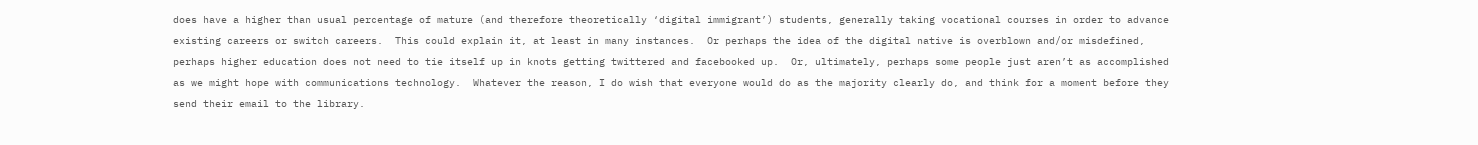does have a higher than usual percentage of mature (and therefore theoretically ‘digital immigrant’) students, generally taking vocational courses in order to advance existing careers or switch careers.  This could explain it, at least in many instances.  Or perhaps the idea of the digital native is overblown and/or misdefined, perhaps higher education does not need to tie itself up in knots getting twittered and facebooked up.  Or, ultimately, perhaps some people just aren’t as accomplished as we might hope with communications technology.  Whatever the reason, I do wish that everyone would do as the majority clearly do, and think for a moment before they send their email to the library.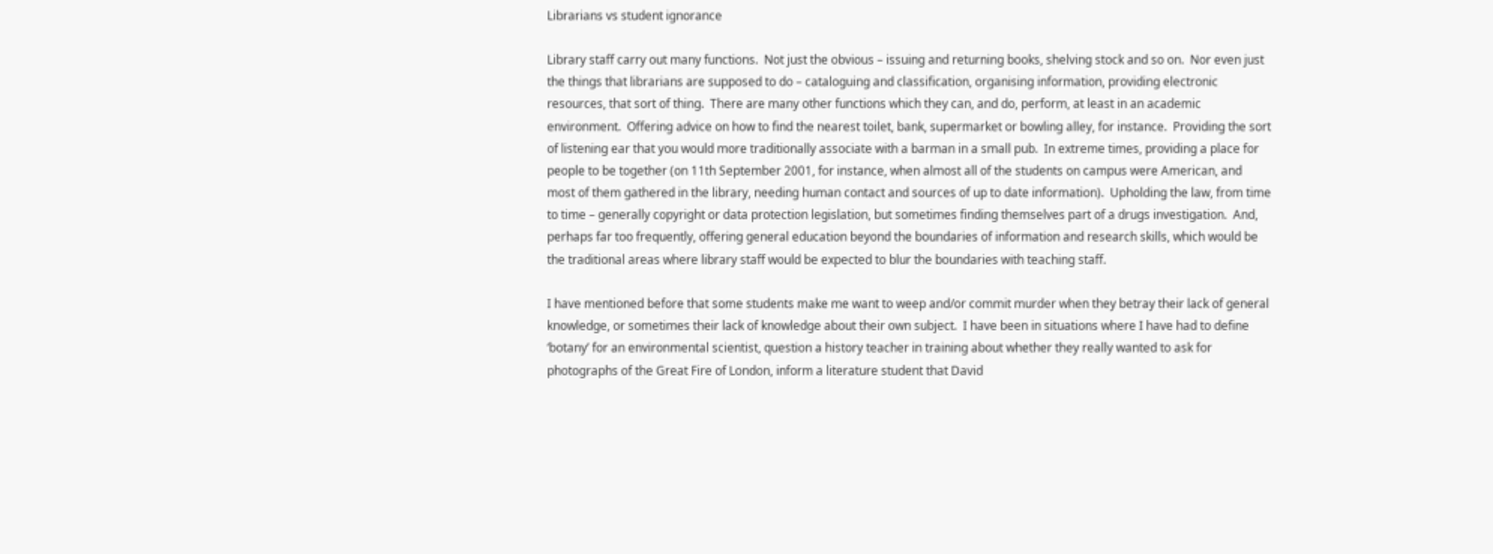Librarians vs student ignorance

Library staff carry out many functions.  Not just the obvious – issuing and returning books, shelving stock and so on.  Nor even just the things that librarians are supposed to do – cataloguing and classification, organising information, providing electronic resources, that sort of thing.  There are many other functions which they can, and do, perform, at least in an academic environment.  Offering advice on how to find the nearest toilet, bank, supermarket or bowling alley, for instance.  Providing the sort of listening ear that you would more traditionally associate with a barman in a small pub.  In extreme times, providing a place for people to be together (on 11th September 2001, for instance, when almost all of the students on campus were American, and most of them gathered in the library, needing human contact and sources of up to date information).  Upholding the law, from time to time – generally copyright or data protection legislation, but sometimes finding themselves part of a drugs investigation.  And, perhaps far too frequently, offering general education beyond the boundaries of information and research skills, which would be the traditional areas where library staff would be expected to blur the boundaries with teaching staff.

I have mentioned before that some students make me want to weep and/or commit murder when they betray their lack of general knowledge, or sometimes their lack of knowledge about their own subject.  I have been in situations where I have had to define ‘botany’ for an environmental scientist, question a history teacher in training about whether they really wanted to ask for photographs of the Great Fire of London, inform a literature student that David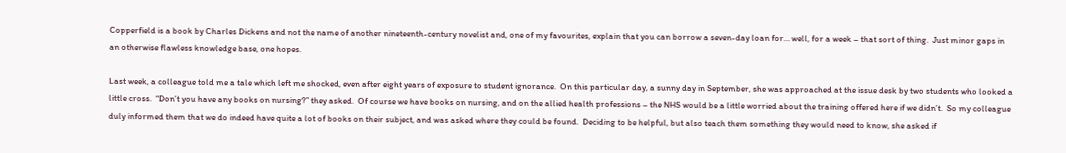Copperfield is a book by Charles Dickens and not the name of another nineteenth-century novelist and, one of my favourites, explain that you can borrow a seven-day loan for… well, for a week – that sort of thing.  Just minor gaps in an otherwise flawless knowledge base, one hopes.

Last week, a colleague told me a tale which left me shocked, even after eight years of exposure to student ignorance.  On this particular day, a sunny day in September, she was approached at the issue desk by two students who looked a little cross.  “Don’t you have any books on nursing?” they asked.  Of course we have books on nursing, and on the allied health professions – the NHS would be a little worried about the training offered here if we didn’t.  So my colleague duly informed them that we do indeed have quite a lot of books on their subject, and was asked where they could be found.  Deciding to be helpful, but also teach them something they would need to know, she asked if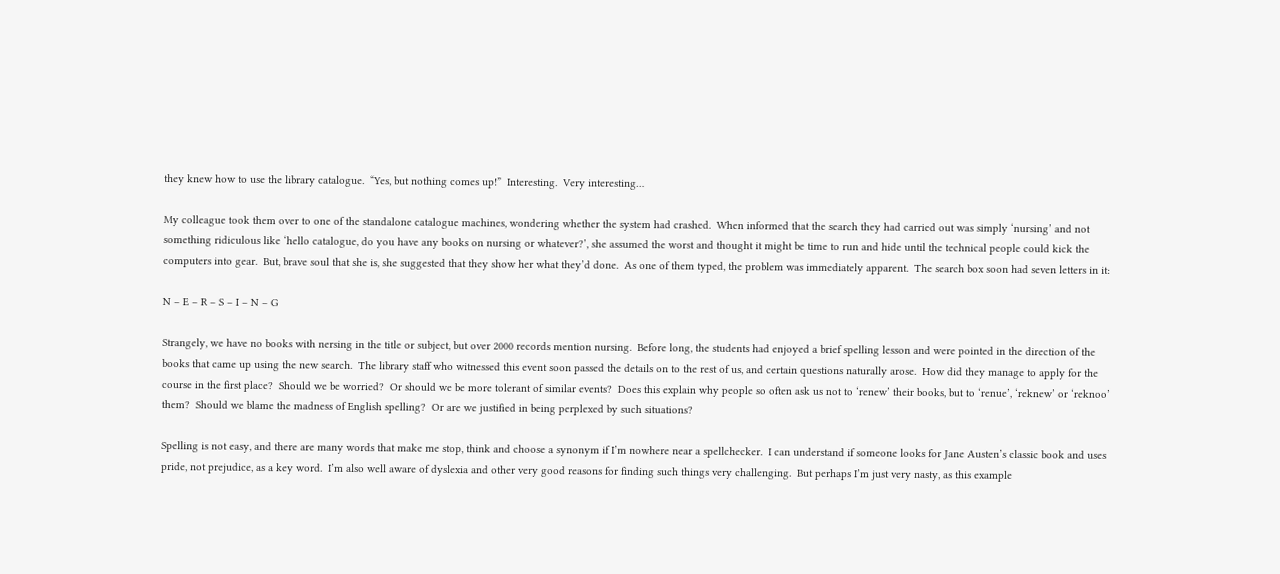they knew how to use the library catalogue.  “Yes, but nothing comes up!”  Interesting.  Very interesting…

My colleague took them over to one of the standalone catalogue machines, wondering whether the system had crashed.  When informed that the search they had carried out was simply ‘nursing’ and not something ridiculous like ‘hello catalogue, do you have any books on nursing or whatever?’, she assumed the worst and thought it might be time to run and hide until the technical people could kick the computers into gear.  But, brave soul that she is, she suggested that they show her what they’d done.  As one of them typed, the problem was immediately apparent.  The search box soon had seven letters in it:

N – E – R – S – I – N – G

Strangely, we have no books with nersing in the title or subject, but over 2000 records mention nursing.  Before long, the students had enjoyed a brief spelling lesson and were pointed in the direction of the books that came up using the new search.  The library staff who witnessed this event soon passed the details on to the rest of us, and certain questions naturally arose.  How did they manage to apply for the course in the first place?  Should we be worried?  Or should we be more tolerant of similar events?  Does this explain why people so often ask us not to ‘renew’ their books, but to ‘renue’, ‘reknew’ or ‘reknoo’ them?  Should we blame the madness of English spelling?  Or are we justified in being perplexed by such situations?

Spelling is not easy, and there are many words that make me stop, think and choose a synonym if I’m nowhere near a spellchecker.  I can understand if someone looks for Jane Austen’s classic book and uses pride, not prejudice, as a key word.  I’m also well aware of dyslexia and other very good reasons for finding such things very challenging.  But perhaps I’m just very nasty, as this example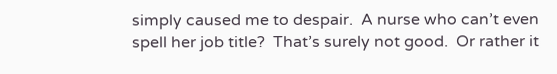simply caused me to despair.  A nurse who can’t even spell her job title?  That’s surely not good.  Or rather it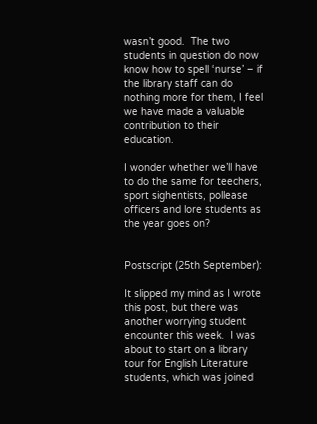wasn’t good.  The two students in question do now know how to spell ‘nurse’ – if the library staff can do nothing more for them, I feel we have made a valuable contribution to their education.

I wonder whether we’ll have to do the same for teechers, sport sighentists, pollease officers and lore students as the year goes on?


Postscript (25th September):

It slipped my mind as I wrote this post, but there was another worrying student encounter this week.  I was about to start on a library tour for English Literature students, which was joined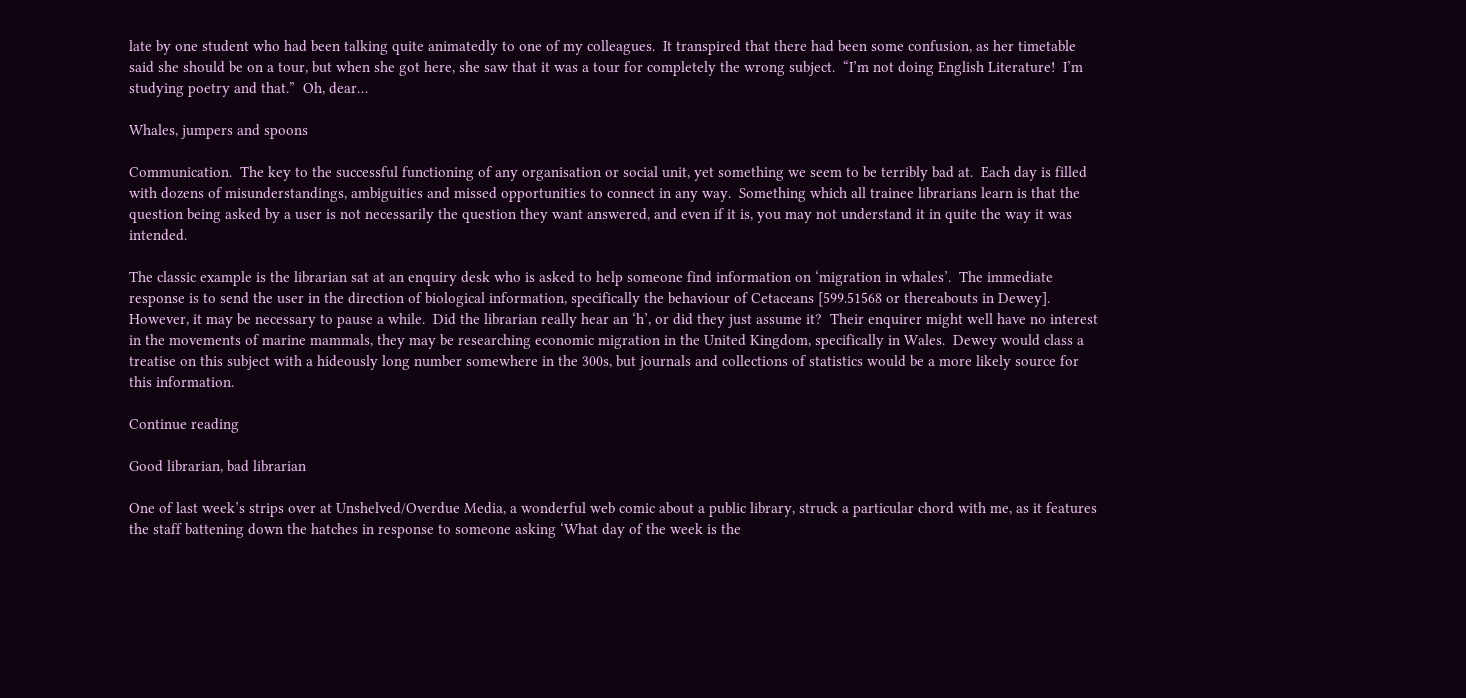late by one student who had been talking quite animatedly to one of my colleagues.  It transpired that there had been some confusion, as her timetable said she should be on a tour, but when she got here, she saw that it was a tour for completely the wrong subject.  “I’m not doing English Literature!  I’m studying poetry and that.”  Oh, dear…

Whales, jumpers and spoons

Communication.  The key to the successful functioning of any organisation or social unit, yet something we seem to be terribly bad at.  Each day is filled with dozens of misunderstandings, ambiguities and missed opportunities to connect in any way.  Something which all trainee librarians learn is that the question being asked by a user is not necessarily the question they want answered, and even if it is, you may not understand it in quite the way it was intended.

The classic example is the librarian sat at an enquiry desk who is asked to help someone find information on ‘migration in whales’.  The immediate response is to send the user in the direction of biological information, specifically the behaviour of Cetaceans [599.51568 or thereabouts in Dewey].  However, it may be necessary to pause a while.  Did the librarian really hear an ‘h’, or did they just assume it?  Their enquirer might well have no interest in the movements of marine mammals, they may be researching economic migration in the United Kingdom, specifically in Wales.  Dewey would class a treatise on this subject with a hideously long number somewhere in the 300s, but journals and collections of statistics would be a more likely source for this information.

Continue reading

Good librarian, bad librarian

One of last week’s strips over at Unshelved/Overdue Media, a wonderful web comic about a public library, struck a particular chord with me, as it features the staff battening down the hatches in response to someone asking ‘What day of the week is the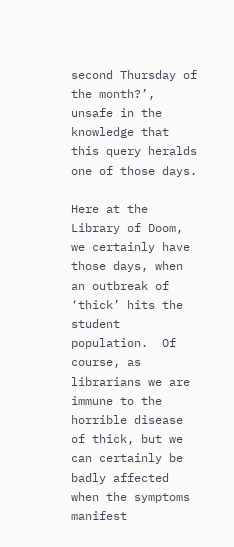second Thursday of the month?’, unsafe in the knowledge that this query heralds one of those days.

Here at the Library of Doom, we certainly have those days, when an outbreak of ‘thick’ hits the student population.  Of course, as librarians we are immune to the horrible disease of thick, but we can certainly be badly affected when the symptoms manifest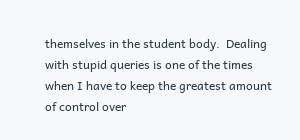themselves in the student body.  Dealing with stupid queries is one of the times when I have to keep the greatest amount of control over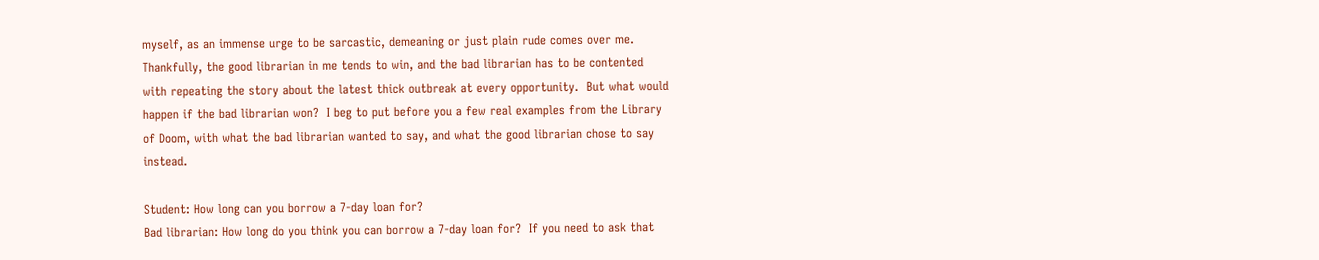myself, as an immense urge to be sarcastic, demeaning or just plain rude comes over me.  Thankfully, the good librarian in me tends to win, and the bad librarian has to be contented with repeating the story about the latest thick outbreak at every opportunity.  But what would happen if the bad librarian won?  I beg to put before you a few real examples from the Library of Doom, with what the bad librarian wanted to say, and what the good librarian chose to say instead.

Student: How long can you borrow a 7-day loan for?
Bad librarian: How long do you think you can borrow a 7-day loan for?  If you need to ask that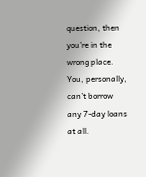question, then you’re in the wrong place.  You, personally, can’t borrow any 7-day loans at all.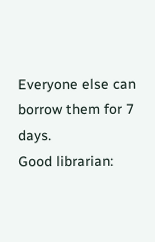Everyone else can borrow them for 7 days.
Good librarian: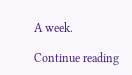A week.

Continue reading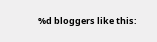%d bloggers like this: